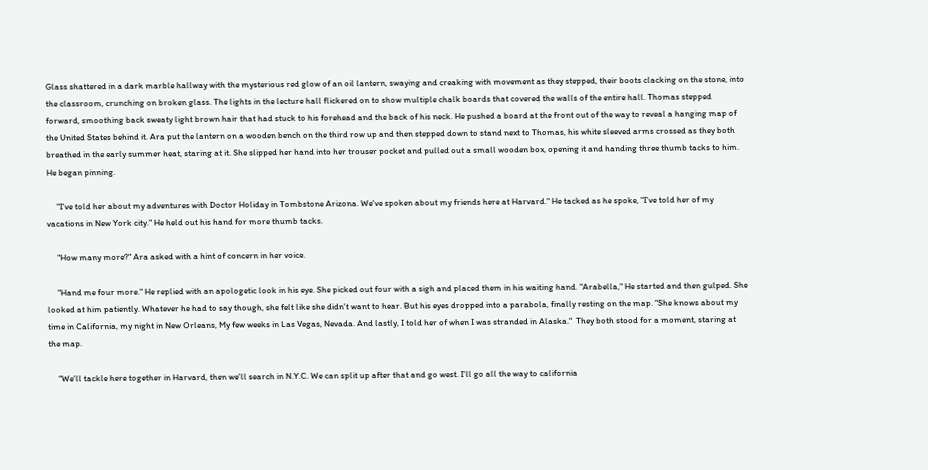Glass shattered in a dark marble hallway with the mysterious red glow of an oil lantern, swaying and creaking with movement as they stepped, their boots clacking on the stone, into the classroom, crunching on broken glass. The lights in the lecture hall flickered on to show multiple chalk boards that covered the walls of the entire hall. Thomas stepped forward, smoothing back sweaty light brown hair that had stuck to his forehead and the back of his neck. He pushed a board at the front out of the way to reveal a hanging map of the United States behind it. Ara put the lantern on a wooden bench on the third row up and then stepped down to stand next to Thomas, his white sleeved arms crossed as they both breathed in the early summer heat, staring at it. She slipped her hand into her trouser pocket and pulled out a small wooden box, opening it and handing three thumb tacks to him. He began pinning.

     "I've told her about my adventures with Doctor Holiday in Tombstone Arizona. We've spoken about my friends here at Harvard." He tacked as he spoke, "I've told her of my vacations in New York city." He held out his hand for more thumb tacks.

     "How many more?" Ara asked with a hint of concern in her voice.

     "Hand me four more." He replied with an apologetic look in his eye. She picked out four with a sigh and placed them in his waiting hand. "Arabella," He started and then gulped. She looked at him patiently. Whatever he had to say though, she felt like she didn't want to hear. But his eyes dropped into a parabola, finally resting on the map. "She knows about my time in California, my night in New Orleans, My few weeks in Las Vegas, Nevada. And lastly, I told her of when I was stranded in Alaska."  They both stood for a moment, staring at the map.

     "We'll tackle here together in Harvard, then we'll search in N.Y.C. We can split up after that and go west. I'll go all the way to california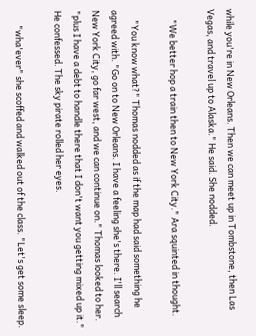while you're in New Orleans. Then we can meet up in Tombstone, then Las Vegas, and travel up to Alaska." He said. She nodded.

     "We better hop a train then to New York City." Ara squinted in thought.

     "You know what?" Thomas nodded as if the map had said something he agreed with. "Go on to New Orleans. I have a feeling she's there. I'll search New York City, go far west, and we can continue on." Thomas looked to her. "plus I have a debt to handle there that I don't want you getting mixed up it." He confessed. The sky pirate rolled her eyes.

       "wha'ever" she scoffed and walked out of the class. "Let's get some sleep.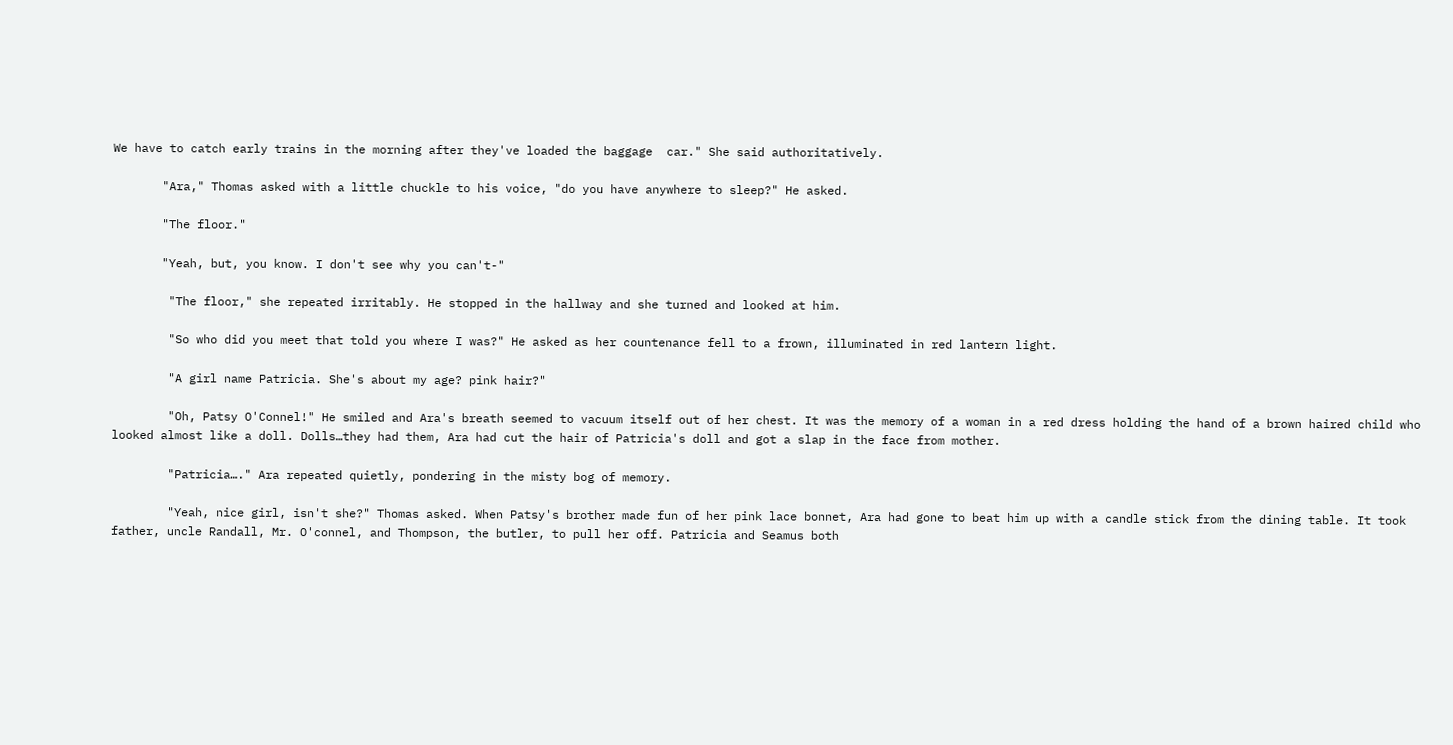We have to catch early trains in the morning after they've loaded the baggage  car." She said authoritatively.

       "Ara," Thomas asked with a little chuckle to his voice, "do you have anywhere to sleep?" He asked.

       "The floor."

       "Yeah, but, you know. I don't see why you can't-"

        "The floor," she repeated irritably. He stopped in the hallway and she turned and looked at him.

        "So who did you meet that told you where I was?" He asked as her countenance fell to a frown, illuminated in red lantern light.

        "A girl name Patricia. She's about my age? pink hair?"

        "Oh, Patsy O'Connel!" He smiled and Ara's breath seemed to vacuum itself out of her chest. It was the memory of a woman in a red dress holding the hand of a brown haired child who looked almost like a doll. Dolls…they had them, Ara had cut the hair of Patricia's doll and got a slap in the face from mother.

        "Patricia…." Ara repeated quietly, pondering in the misty bog of memory.

        "Yeah, nice girl, isn't she?" Thomas asked. When Patsy's brother made fun of her pink lace bonnet, Ara had gone to beat him up with a candle stick from the dining table. It took father, uncle Randall, Mr. O'connel, and Thompson, the butler, to pull her off. Patricia and Seamus both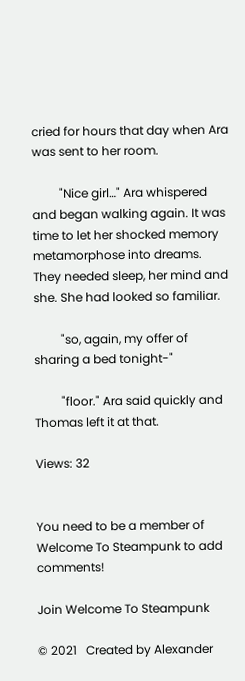cried for hours that day when Ara was sent to her room.

         "Nice girl…" Ara whispered and began walking again. It was time to let her shocked memory metamorphose into dreams. They needed sleep, her mind and she. She had looked so familiar.

         "so, again, my offer of sharing a bed tonight-"

         "floor." Ara said quickly and Thomas left it at that.

Views: 32


You need to be a member of Welcome To Steampunk to add comments!

Join Welcome To Steampunk

© 2021   Created by Alexander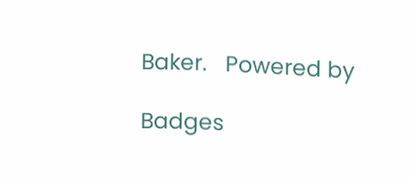Baker.   Powered by

Badges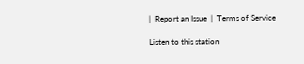|  Report an Issue  |  Terms of Service

Listen to this station